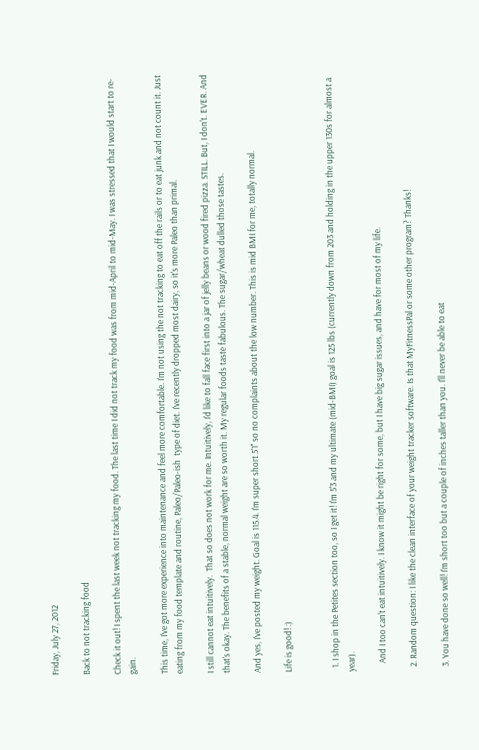Friday, July 27, 2012

Back to not tracking food

Check it out! I spent the last week not tracking my food. The last time I did not track my food was from mid-April to mid-May. I was stressed that I would start to re-gain.

This time, I've got more experience into maintenance and feel more comfortable. I'm not using the not tracking to eat off the rails or to eat junk and not count it. Just eating from my food template and routine, Paleo/Paleo-ish  type of diet. I've recently dropped most dairy, so it's more Paleo than primal.

I still cannot eat intuitively.  That so does not work for me. Intuitively, I'd like to fall face first into a jar of jelly beans or wood fired pizza. STILL. But, I don't. EVER. And that's okay. The benefits of a stable, normal weight are so worth it. My regular foods taste fabulous. The sugar/wheat dulled those tastes.

And yes, I've posted my weight. Goal is 115.4. I'm super short 5'1'' so no complaints about the low number. This is mid BMI for me, totally normal.

Life is good! :)


  1. I shop in the Petites section too, so I get it! I'm 5'3 and my ultimate (mid-BMI) goal is 125 lbs (currently down from 203 and holding in the upper 130s for almost a year).

    And I too can't eat intuitively. I know it might be right for some, but I have big sugar issues, and have for most of my life.

  2. Random question: I like the clean interface of your weight tracker software. Is that MyFitnessPal or some other program? Thanks!

  3. You have done so well! I'm short too but a couple of inches taller than you. I'll never be able to eat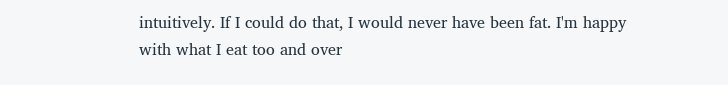intuitively. If I could do that, I would never have been fat. I'm happy with what I eat too and over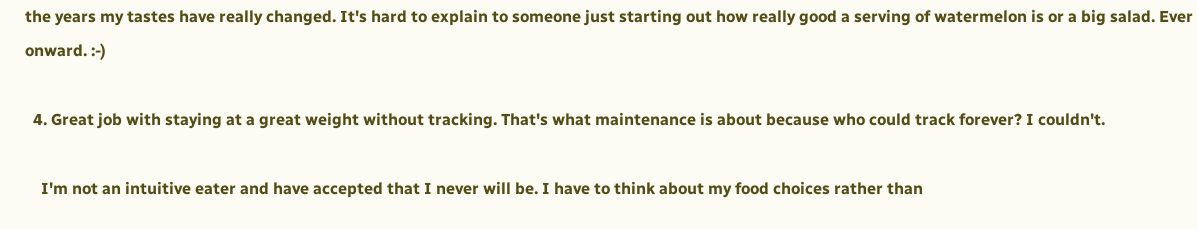the years my tastes have really changed. It's hard to explain to someone just starting out how really good a serving of watermelon is or a big salad. Ever onward. :-)

  4. Great job with staying at a great weight without tracking. That's what maintenance is about because who could track forever? I couldn't.

    I'm not an intuitive eater and have accepted that I never will be. I have to think about my food choices rather than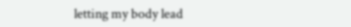letting my body lead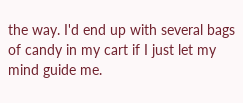the way. I'd end up with several bags of candy in my cart if I just let my mind guide me.